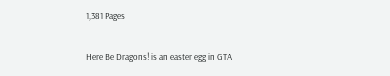1,381 Pages


Here Be Dragons! is an easter egg in GTA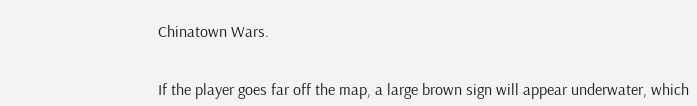Chinatown Wars.


If the player goes far off the map, a large brown sign will appear underwater, which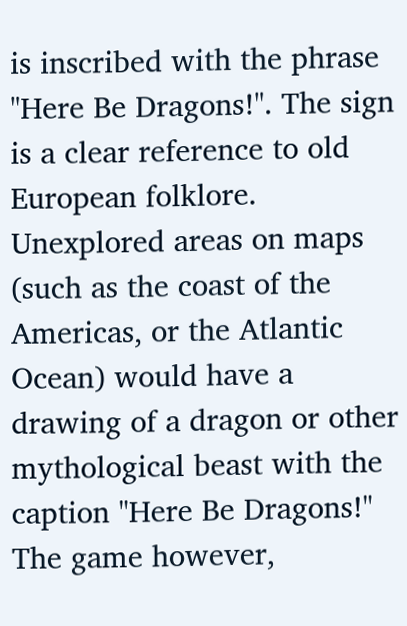is inscribed with the phrase "Here Be Dragons!". The sign is a clear reference to old European folklore. Unexplored areas on maps (such as the coast of the Americas, or the Atlantic Ocean) would have a drawing of a dragon or other mythological beast with the caption "Here Be Dragons!" The game however,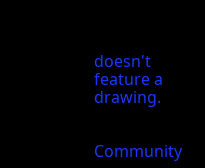doesn't feature a drawing.


Community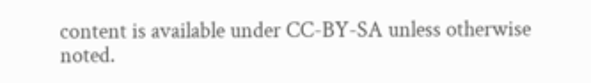content is available under CC-BY-SA unless otherwise noted.